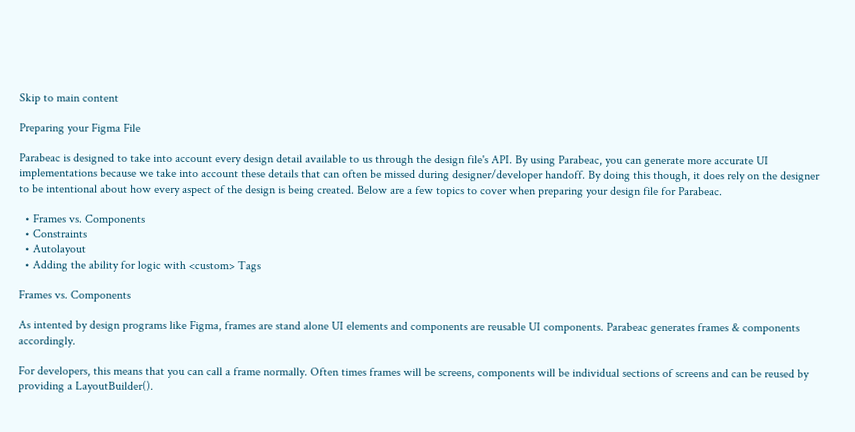Skip to main content

Preparing your Figma File

Parabeac is designed to take into account every design detail available to us through the design file's API. By using Parabeac, you can generate more accurate UI implementations because we take into account these details that can often be missed during designer/developer handoff. By doing this though, it does rely on the designer to be intentional about how every aspect of the design is being created. Below are a few topics to cover when preparing your design file for Parabeac.

  • Frames vs. Components
  • Constraints
  • Autolayout
  • Adding the ability for logic with <custom> Tags

Frames vs. Components

As intented by design programs like Figma, frames are stand alone UI elements and components are reusable UI components. Parabeac generates frames & components accordingly.

For developers, this means that you can call a frame normally. Often times frames will be screens, components will be individual sections of screens and can be reused by providing a LayoutBuilder().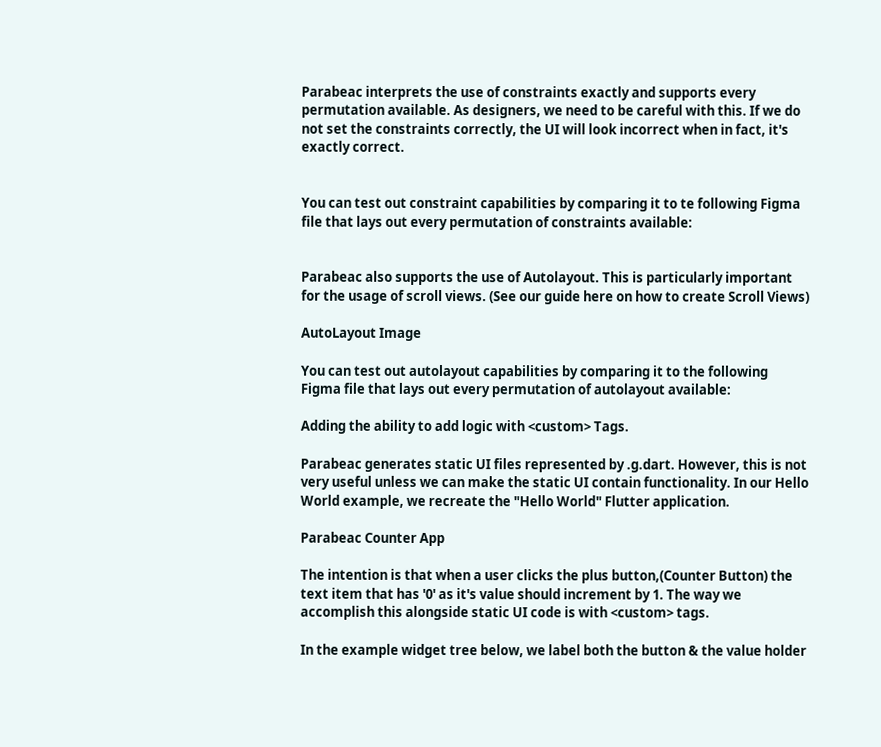Parabeac interprets the use of constraints exactly and supports every permutation available. As designers, we need to be careful with this. If we do not set the constraints correctly, the UI will look incorrect when in fact, it's exactly correct.


You can test out constraint capabilities by comparing it to te following Figma file that lays out every permutation of constraints available:


Parabeac also supports the use of Autolayout. This is particularly important for the usage of scroll views. (See our guide here on how to create Scroll Views)

AutoLayout Image

You can test out autolayout capabilities by comparing it to the following Figma file that lays out every permutation of autolayout available:

Adding the ability to add logic with <custom> Tags.

Parabeac generates static UI files represented by .g.dart. However, this is not very useful unless we can make the static UI contain functionality. In our Hello World example, we recreate the "Hello World" Flutter application.

Parabeac Counter App

The intention is that when a user clicks the plus button,(Counter Button) the text item that has '0' as it's value should increment by 1. The way we accomplish this alongside static UI code is with <custom> tags.

In the example widget tree below, we label both the button & the value holder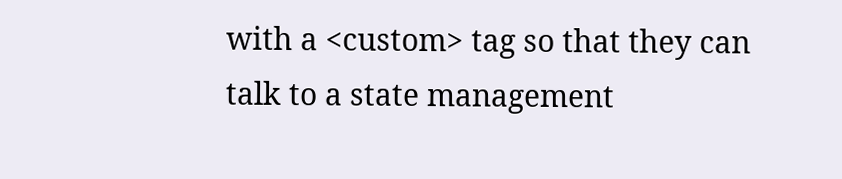with a <custom> tag so that they can talk to a state management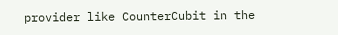provider like CounterCubit in the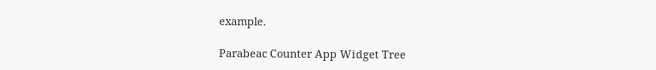example.

Parabeac Counter App Widget Tree